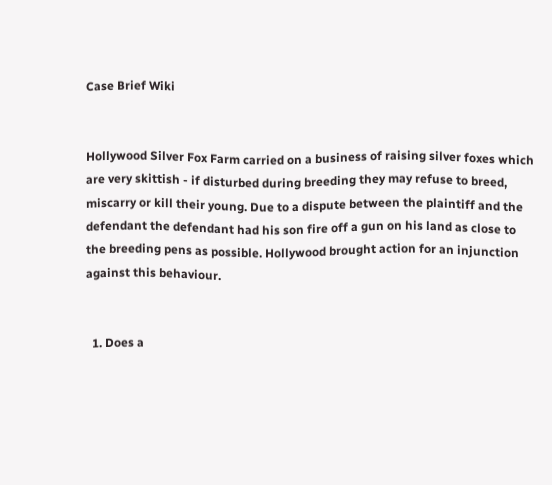Case Brief Wiki


Hollywood Silver Fox Farm carried on a business of raising silver foxes which are very skittish - if disturbed during breeding they may refuse to breed, miscarry or kill their young. Due to a dispute between the plaintiff and the defendant the defendant had his son fire off a gun on his land as close to the breeding pens as possible. Hollywood brought action for an injunction against this behaviour.


  1. Does a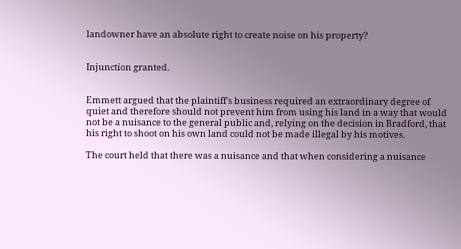landowner have an absolute right to create noise on his property?


Injunction granted.


Emmett argued that the plaintiff's business required an extraordinary degree of quiet and therefore should not prevent him from using his land in a way that would not be a nuisance to the general public and, relying on the decision in Bradford, that his right to shoot on his own land could not be made illegal by his motives.

The court held that there was a nuisance and that when considering a nuisance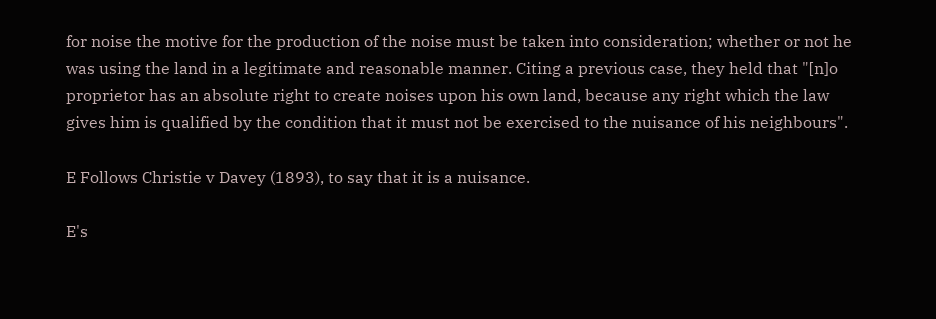for noise the motive for the production of the noise must be taken into consideration; whether or not he was using the land in a legitimate and reasonable manner. Citing a previous case, they held that "[n]o proprietor has an absolute right to create noises upon his own land, because any right which the law gives him is qualified by the condition that it must not be exercised to the nuisance of his neighbours".

E Follows Christie v Davey (1893), to say that it is a nuisance.

E's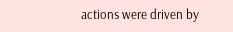actions were driven by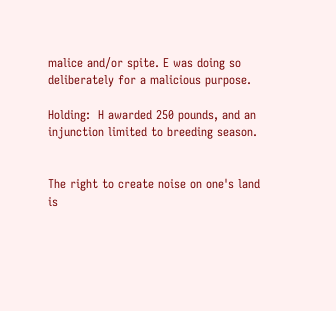malice and/or spite. E was doing so deliberately for a malicious purpose.

Holding:  H awarded 250 pounds, and an injunction limited to breeding season.


The right to create noise on one's land is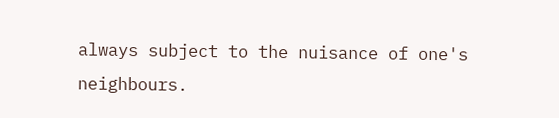always subject to the nuisance of one's neighbours.